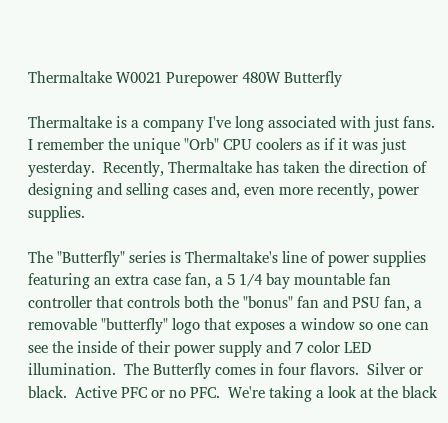Thermaltake W0021 Purepower 480W Butterfly

Thermaltake is a company I've long associated with just fans.  I remember the unique "Orb" CPU coolers as if it was just yesterday.  Recently, Thermaltake has taken the direction of designing and selling cases and, even more recently, power supplies.

The "Butterfly" series is Thermaltake's line of power supplies featuring an extra case fan, a 5 1/4 bay mountable fan controller that controls both the "bonus" fan and PSU fan, a removable "butterfly" logo that exposes a window so one can see the inside of their power supply and 7 color LED illumination.  The Butterfly comes in four flavors.  Silver or black.  Active PFC or no PFC.  We're taking a look at the black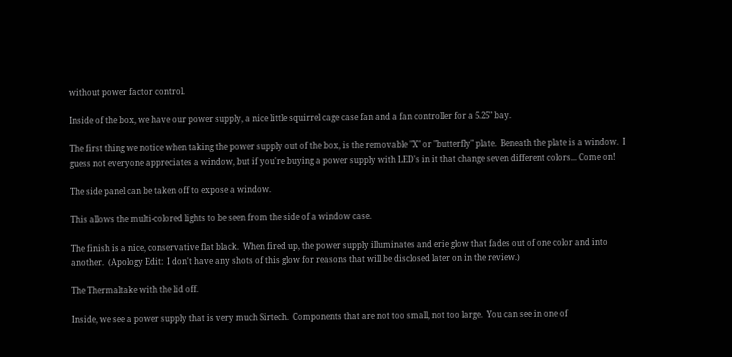without power factor control.

Inside of the box, we have our power supply, a nice little squirrel cage case fan and a fan controller for a 5.25" bay.

The first thing we notice when taking the power supply out of the box, is the removable "X" or "butterfly" plate.  Beneath the plate is a window.  I guess not everyone appreciates a window, but if you're buying a power supply with LED's in it that change seven different colors... Come on!

The side panel can be taken off to expose a window.

This allows the multi-colored lights to be seen from the side of a window case.

The finish is a nice, conservative flat black.  When fired up, the power supply illuminates and erie glow that fades out of one color and into another.  (Apology Edit:  I don't have any shots of this glow for reasons that will be disclosed later on in the review.)

The Thermaltake with the lid off.

Inside, we see a power supply that is very much Sirtech.  Components that are not too small, not too large.  You can see in one of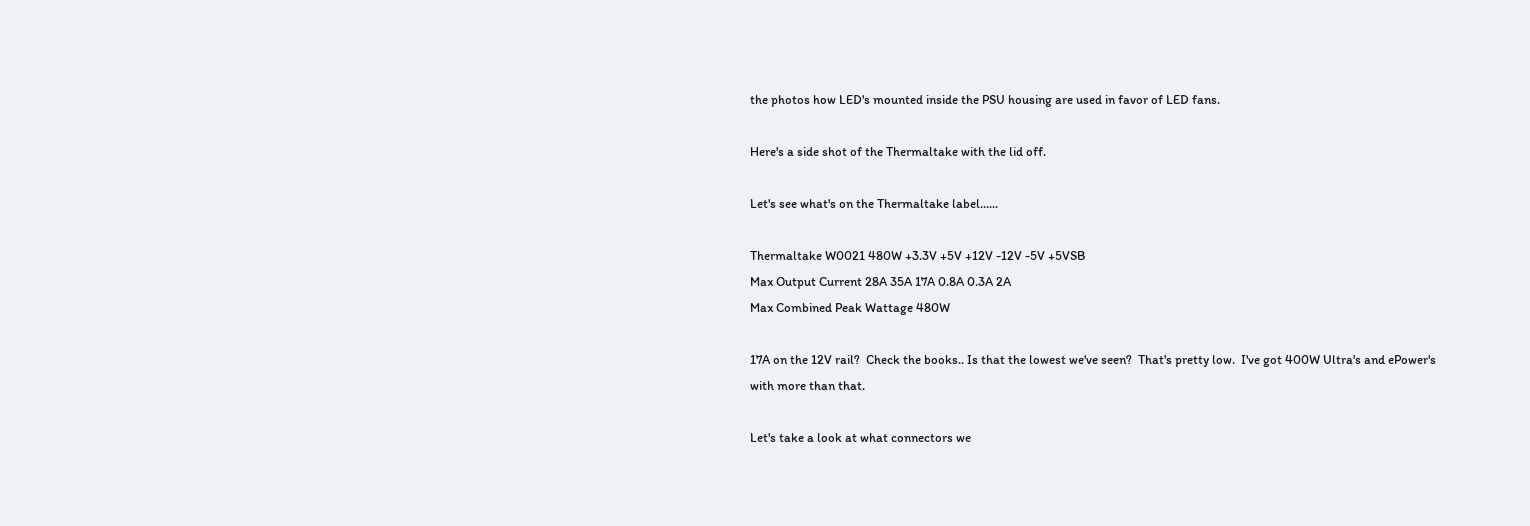the photos how LED's mounted inside the PSU housing are used in favor of LED fans.

Here's a side shot of the Thermaltake with the lid off.

Let's see what's on the Thermaltake label......

Thermaltake W0021 480W +3.3V +5V +12V -12V -5V +5VSB
Max Output Current 28A 35A 17A 0.8A 0.3A 2A
Max Combined Peak Wattage 480W

17A on the 12V rail?  Check the books.. Is that the lowest we've seen?  That's pretty low.  I've got 400W Ultra's and ePower's with more than that.

Let's take a look at what connectors we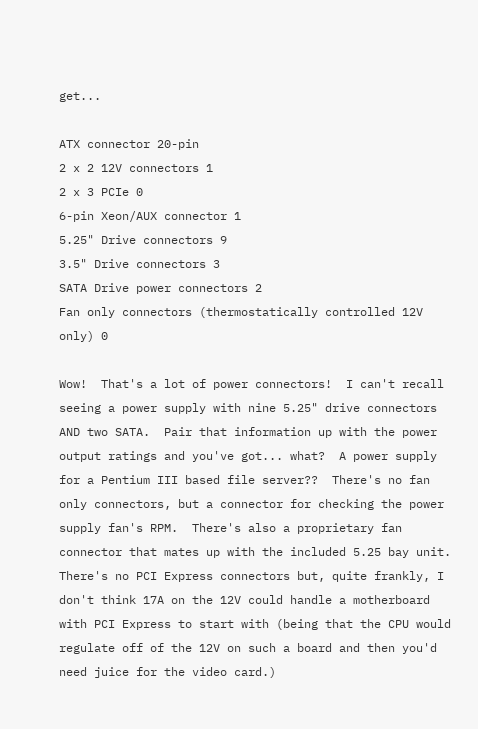get...

ATX connector 20-pin
2 x 2 12V connectors 1
2 x 3 PCIe 0
6-pin Xeon/AUX connector 1
5.25" Drive connectors 9
3.5" Drive connectors 3
SATA Drive power connectors 2
Fan only connectors (thermostatically controlled 12V only) 0

Wow!  That's a lot of power connectors!  I can't recall seeing a power supply with nine 5.25" drive connectors AND two SATA.  Pair that information up with the power output ratings and you've got... what?  A power supply for a Pentium III based file server??  There's no fan only connectors, but a connector for checking the power supply fan's RPM.  There's also a proprietary fan connector that mates up with the included 5.25 bay unit.  There's no PCI Express connectors but, quite frankly, I don't think 17A on the 12V could handle a motherboard with PCI Express to start with (being that the CPU would regulate off of the 12V on such a board and then you'd need juice for the video card.)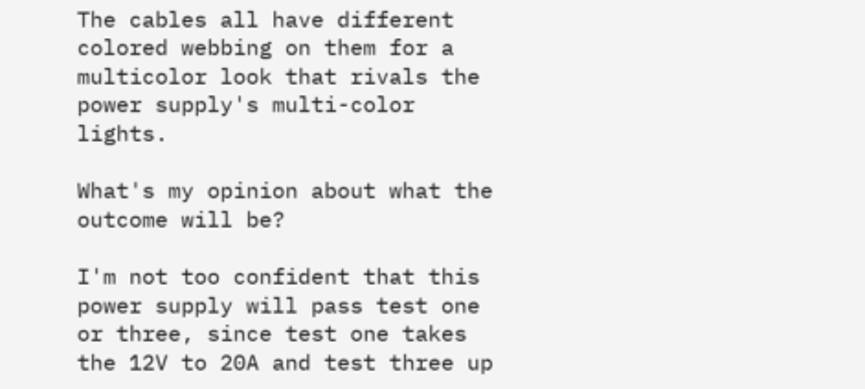The cables all have different colored webbing on them for a multicolor look that rivals the power supply's multi-color lights.

What's my opinion about what the outcome will be?

I'm not too confident that this power supply will pass test one or three, since test one takes the 12V to 20A and test three up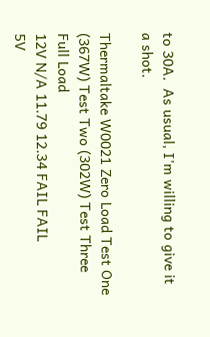to 30A.  As usual, I'm willing to give it a shot.

Thermaltake W0021 Zero Load Test One (367W) Test Two (302W) Test Three Full Load
12V N/A 11.79 12.34 FAIL FAIL
5V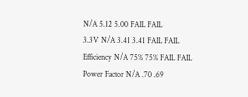N/A 5.12 5.00 FAIL FAIL
3.3V N/A 3.41 3.41 FAIL FAIL
Efficiency N/A 75% 75% FAIL FAIL
Power Factor N/A .70 .69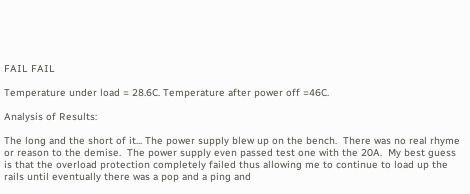FAIL FAIL

Temperature under load = 28.6C. Temperature after power off =46C.

Analysis of Results:

The long and the short of it... The power supply blew up on the bench.  There was no real rhyme or reason to the demise.  The power supply even passed test one with the 20A.  My best guess is that the overload protection completely failed thus allowing me to continue to load up the rails until eventually there was a pop and a ping and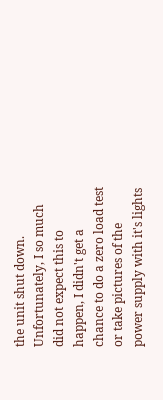the unit shut down.  Unfortunately, I so much did not expect this to happen, I didn't get a chance to do a zero load test or take pictures of the power supply with it's lights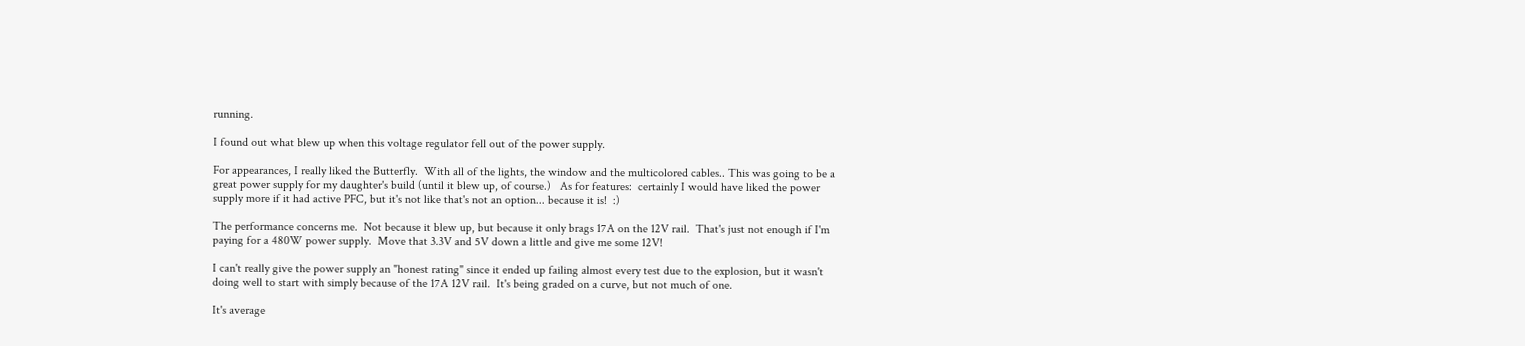running.

I found out what blew up when this voltage regulator fell out of the power supply.

For appearances, I really liked the Butterfly.  With all of the lights, the window and the multicolored cables.. This was going to be a great power supply for my daughter's build (until it blew up, of course.)   As for features:  certainly I would have liked the power supply more if it had active PFC, but it's not like that's not an option... because it is!  :)

The performance concerns me.  Not because it blew up, but because it only brags 17A on the 12V rail.  That's just not enough if I'm paying for a 480W power supply.  Move that 3.3V and 5V down a little and give me some 12V!

I can't really give the power supply an "honest rating" since it ended up failing almost every test due to the explosion, but it wasn't doing well to start with simply because of the 17A 12V rail.  It's being graded on a curve, but not much of one.

It's average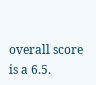overall score is a 6.5.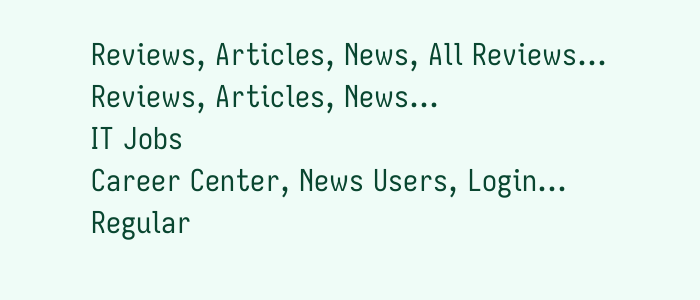Reviews, Articles, News, All Reviews...
Reviews, Articles, News...
IT Jobs
Career Center, News Users, Login...
Regular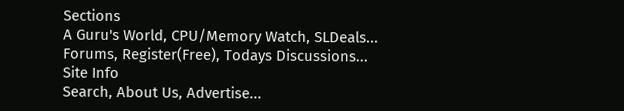Sections
A Guru's World, CPU/Memory Watch, SLDeals...
Forums, Register(Free), Todays Discussions...
Site Info
Search, About Us, Advertise...